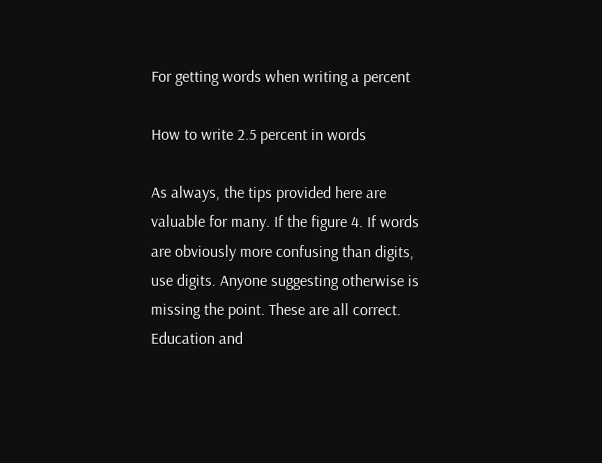For getting words when writing a percent

How to write 2.5 percent in words

As always, the tips provided here are valuable for many. If the figure 4. If words are obviously more confusing than digits, use digits. Anyone suggesting otherwise is missing the point. These are all correct. Education and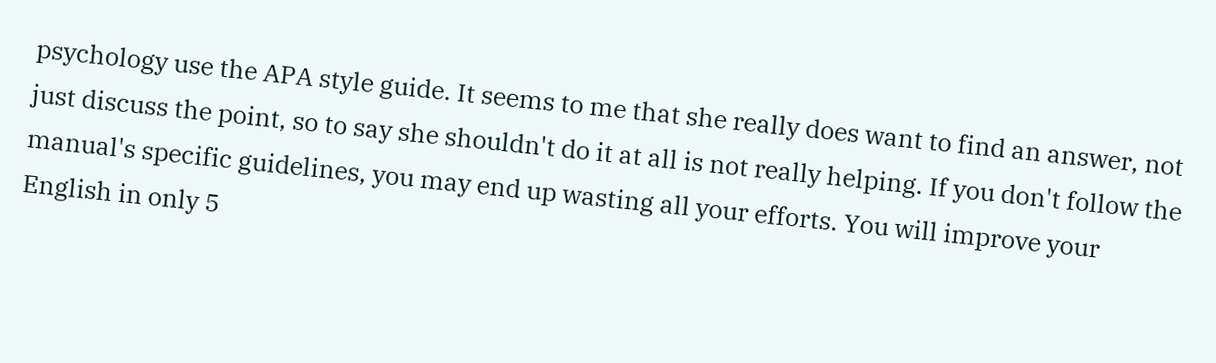psychology use the APA style guide. It seems to me that she really does want to find an answer, not just discuss the point, so to say she shouldn't do it at all is not really helping. If you don't follow the manual's specific guidelines, you may end up wasting all your efforts. You will improve your English in only 5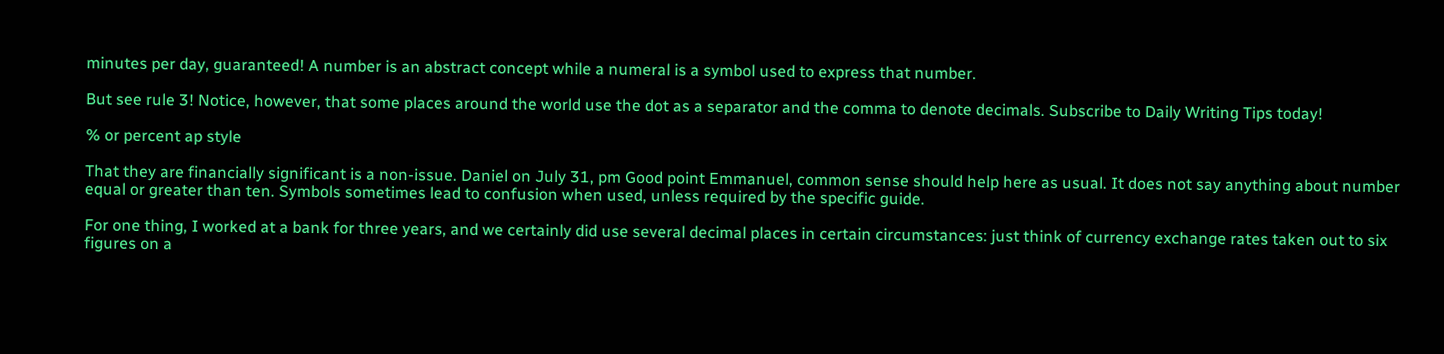minutes per day, guaranteed! A number is an abstract concept while a numeral is a symbol used to express that number.

But see rule 3! Notice, however, that some places around the world use the dot as a separator and the comma to denote decimals. Subscribe to Daily Writing Tips today!

% or percent ap style

That they are financially significant is a non-issue. Daniel on July 31, pm Good point Emmanuel, common sense should help here as usual. It does not say anything about number equal or greater than ten. Symbols sometimes lead to confusion when used, unless required by the specific guide.

For one thing, I worked at a bank for three years, and we certainly did use several decimal places in certain circumstances: just think of currency exchange rates taken out to six figures on a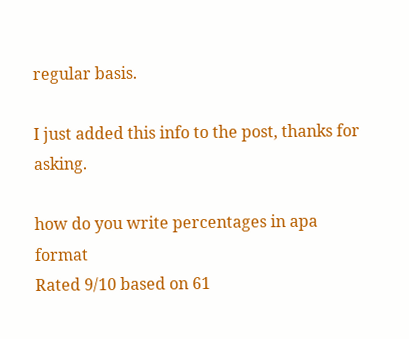regular basis.

I just added this info to the post, thanks for asking.

how do you write percentages in apa format
Rated 9/10 based on 61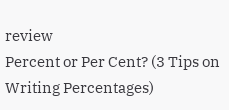review
Percent or Per Cent? (3 Tips on Writing Percentages)